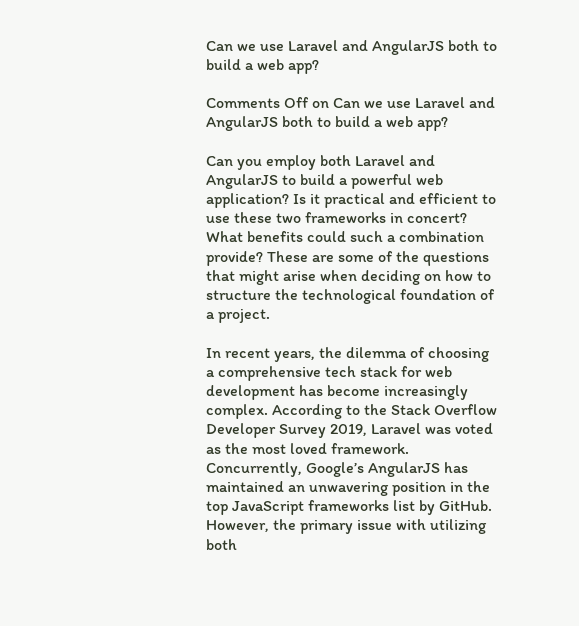Can we use Laravel and AngularJS both to build a web app?

Comments Off on Can we use Laravel and AngularJS both to build a web app?

Can you employ both Laravel and AngularJS to build a powerful web application? Is it practical and efficient to use these two frameworks in concert? What benefits could such a combination provide? These are some of the questions that might arise when deciding on how to structure the technological foundation of a project.

In recent years, the dilemma of choosing a comprehensive tech stack for web development has become increasingly complex. According to the Stack Overflow Developer Survey 2019, Laravel was voted as the most loved framework. Concurrently, Google’s AngularJS has maintained an unwavering position in the top JavaScript frameworks list by GitHub. However, the primary issue with utilizing both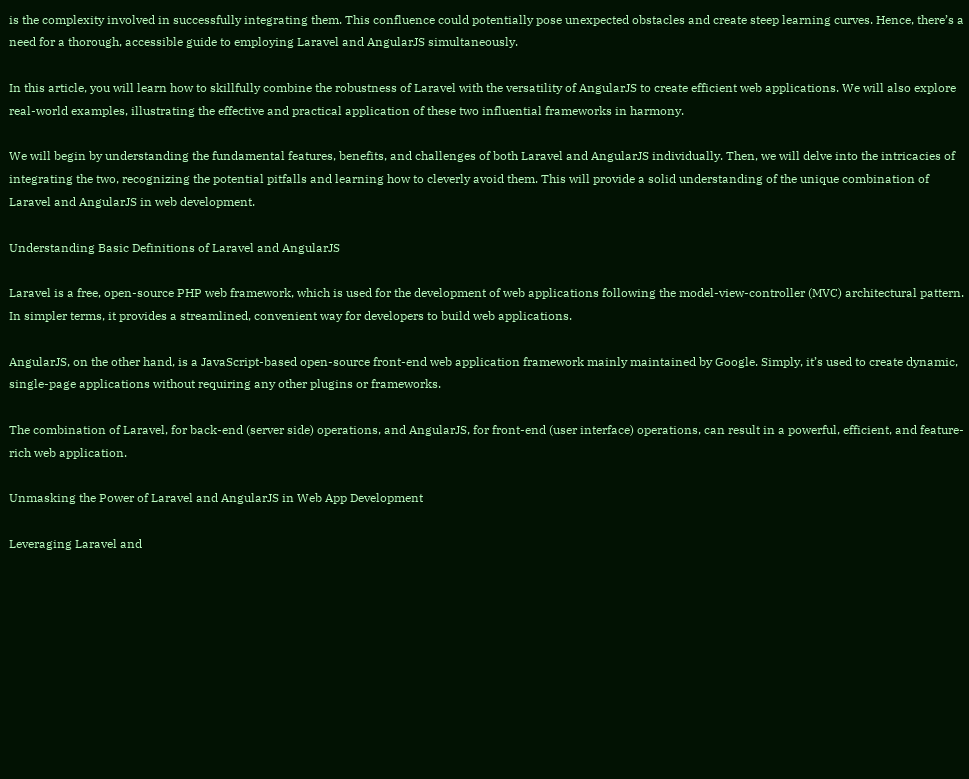is the complexity involved in successfully integrating them. This confluence could potentially pose unexpected obstacles and create steep learning curves. Hence, there’s a need for a thorough, accessible guide to employing Laravel and AngularJS simultaneously.

In this article, you will learn how to skillfully combine the robustness of Laravel with the versatility of AngularJS to create efficient web applications. We will also explore real-world examples, illustrating the effective and practical application of these two influential frameworks in harmony.

We will begin by understanding the fundamental features, benefits, and challenges of both Laravel and AngularJS individually. Then, we will delve into the intricacies of integrating the two, recognizing the potential pitfalls and learning how to cleverly avoid them. This will provide a solid understanding of the unique combination of Laravel and AngularJS in web development.

Understanding Basic Definitions of Laravel and AngularJS

Laravel is a free, open-source PHP web framework, which is used for the development of web applications following the model-view-controller (MVC) architectural pattern. In simpler terms, it provides a streamlined, convenient way for developers to build web applications.

AngularJS, on the other hand, is a JavaScript-based open-source front-end web application framework mainly maintained by Google. Simply, it’s used to create dynamic, single-page applications without requiring any other plugins or frameworks.

The combination of Laravel, for back-end (server side) operations, and AngularJS, for front-end (user interface) operations, can result in a powerful, efficient, and feature-rich web application.

Unmasking the Power of Laravel and AngularJS in Web App Development

Leveraging Laravel and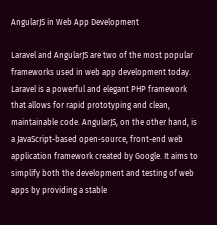AngularJS in Web App Development

Laravel and AngularJS are two of the most popular frameworks used in web app development today. Laravel is a powerful and elegant PHP framework that allows for rapid prototyping and clean, maintainable code. AngularJS, on the other hand, is a JavaScript-based open-source, front-end web application framework created by Google. It aims to simplify both the development and testing of web apps by providing a stable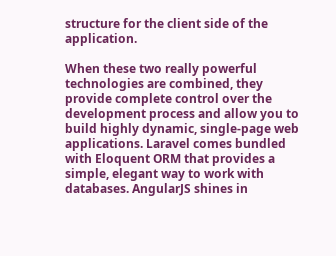structure for the client side of the application.

When these two really powerful technologies are combined, they provide complete control over the development process and allow you to build highly dynamic, single-page web applications. Laravel comes bundled with Eloquent ORM that provides a simple, elegant way to work with databases. AngularJS shines in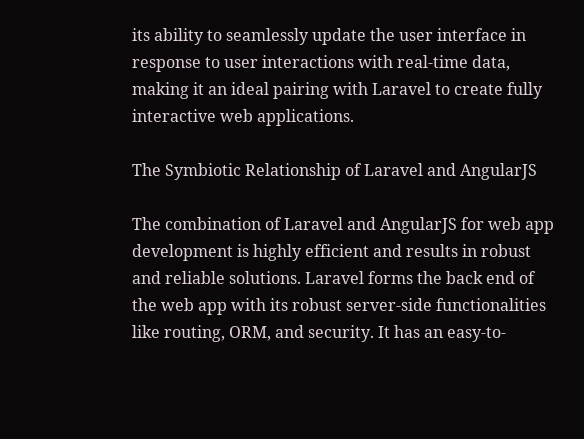its ability to seamlessly update the user interface in response to user interactions with real-time data, making it an ideal pairing with Laravel to create fully interactive web applications.

The Symbiotic Relationship of Laravel and AngularJS

The combination of Laravel and AngularJS for web app development is highly efficient and results in robust and reliable solutions. Laravel forms the back end of the web app with its robust server-side functionalities like routing, ORM, and security. It has an easy-to-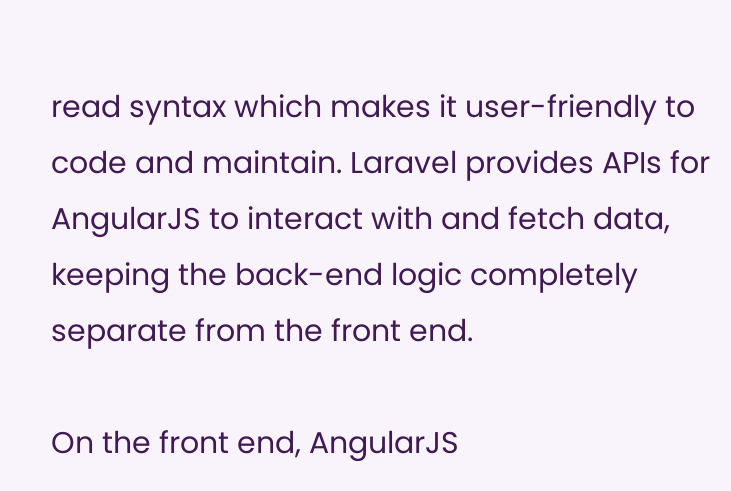read syntax which makes it user-friendly to code and maintain. Laravel provides APIs for AngularJS to interact with and fetch data, keeping the back-end logic completely separate from the front end.

On the front end, AngularJS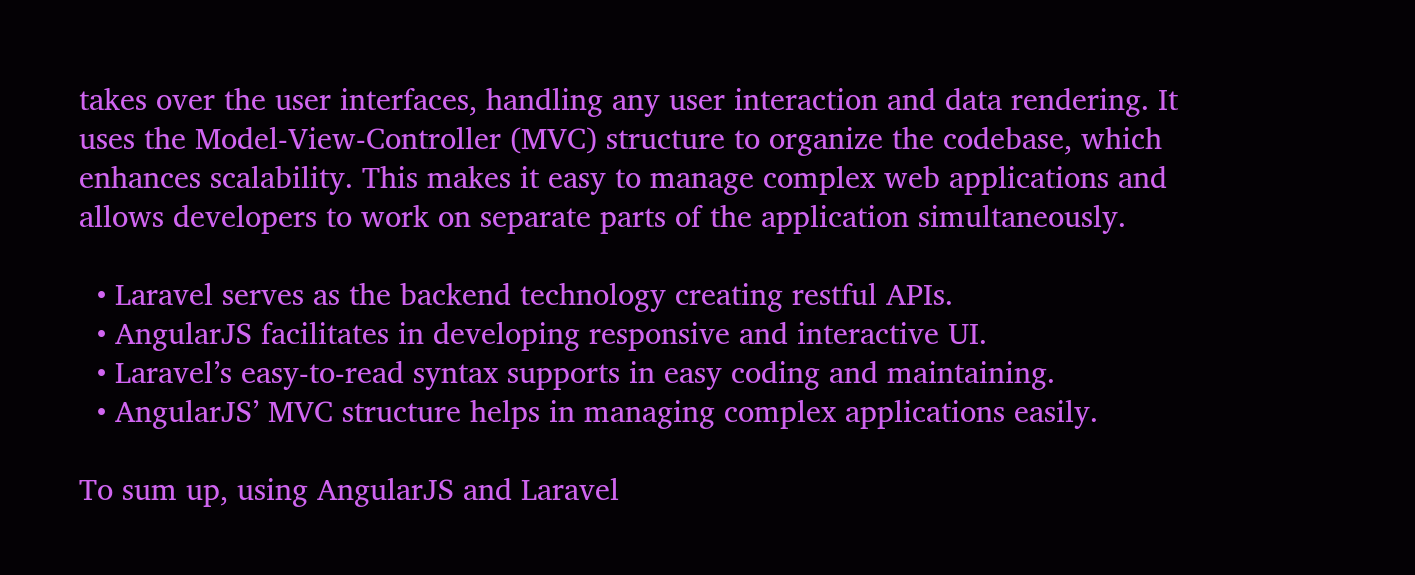takes over the user interfaces, handling any user interaction and data rendering. It uses the Model-View-Controller (MVC) structure to organize the codebase, which enhances scalability. This makes it easy to manage complex web applications and allows developers to work on separate parts of the application simultaneously.

  • Laravel serves as the backend technology creating restful APIs.
  • AngularJS facilitates in developing responsive and interactive UI.
  • Laravel’s easy-to-read syntax supports in easy coding and maintaining.
  • AngularJS’ MVC structure helps in managing complex applications easily.

To sum up, using AngularJS and Laravel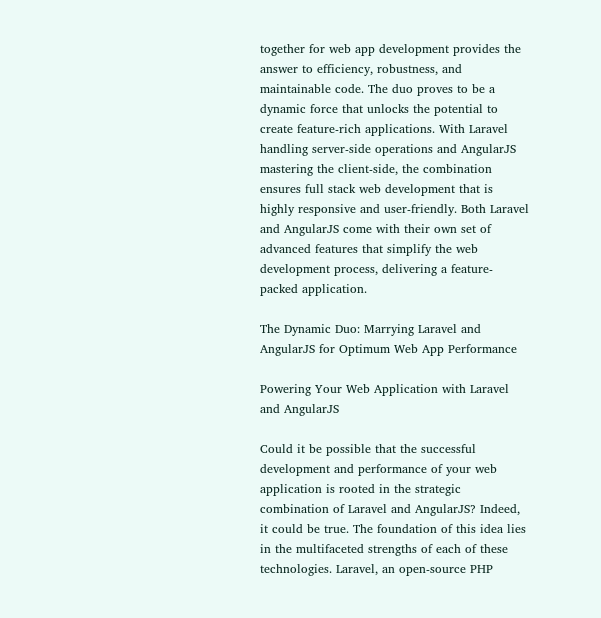together for web app development provides the answer to efficiency, robustness, and maintainable code. The duo proves to be a dynamic force that unlocks the potential to create feature-rich applications. With Laravel handling server-side operations and AngularJS mastering the client-side, the combination ensures full stack web development that is highly responsive and user-friendly. Both Laravel and AngularJS come with their own set of advanced features that simplify the web development process, delivering a feature-packed application.

The Dynamic Duo: Marrying Laravel and AngularJS for Optimum Web App Performance

Powering Your Web Application with Laravel and AngularJS

Could it be possible that the successful development and performance of your web application is rooted in the strategic combination of Laravel and AngularJS? Indeed, it could be true. The foundation of this idea lies in the multifaceted strengths of each of these technologies. Laravel, an open-source PHP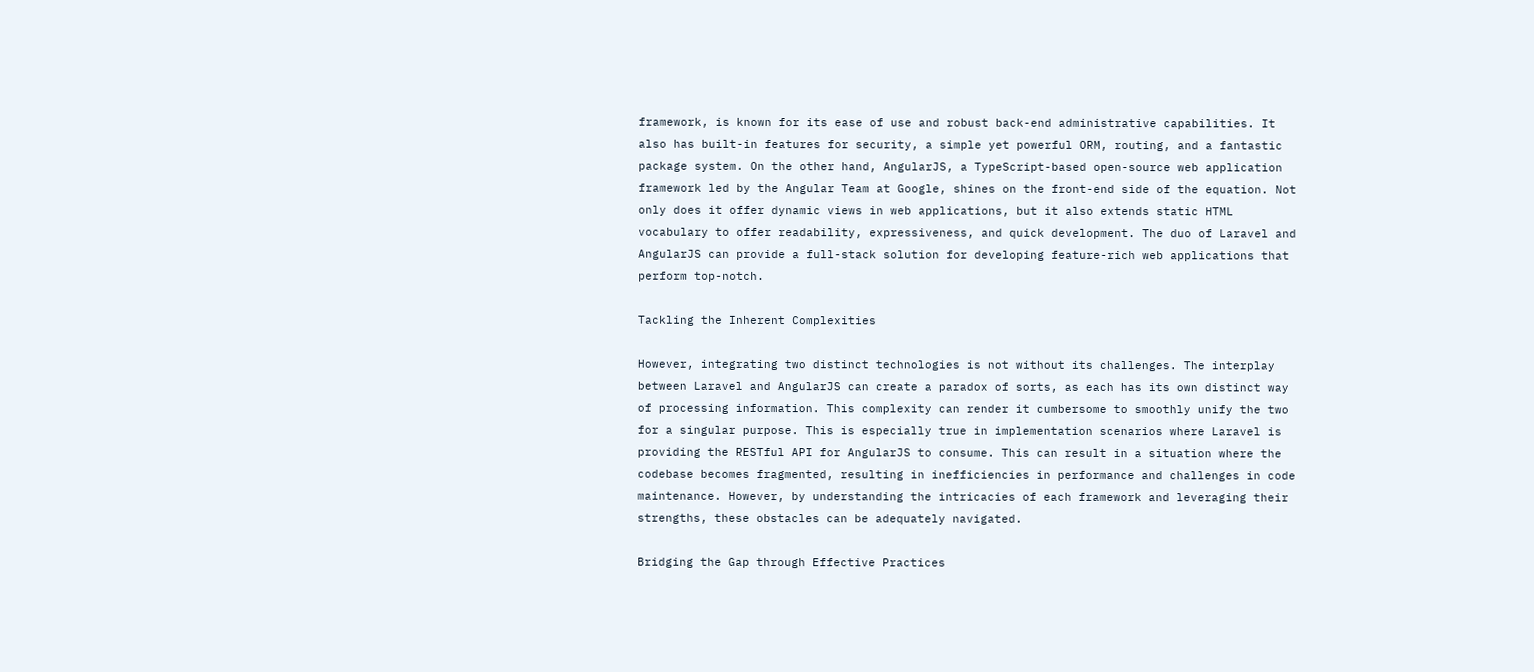framework, is known for its ease of use and robust back-end administrative capabilities. It also has built-in features for security, a simple yet powerful ORM, routing, and a fantastic package system. On the other hand, AngularJS, a TypeScript-based open-source web application framework led by the Angular Team at Google, shines on the front-end side of the equation. Not only does it offer dynamic views in web applications, but it also extends static HTML vocabulary to offer readability, expressiveness, and quick development. The duo of Laravel and AngularJS can provide a full-stack solution for developing feature-rich web applications that perform top-notch.

Tackling the Inherent Complexities

However, integrating two distinct technologies is not without its challenges. The interplay between Laravel and AngularJS can create a paradox of sorts, as each has its own distinct way of processing information. This complexity can render it cumbersome to smoothly unify the two for a singular purpose. This is especially true in implementation scenarios where Laravel is providing the RESTful API for AngularJS to consume. This can result in a situation where the codebase becomes fragmented, resulting in inefficiencies in performance and challenges in code maintenance. However, by understanding the intricacies of each framework and leveraging their strengths, these obstacles can be adequately navigated.

Bridging the Gap through Effective Practices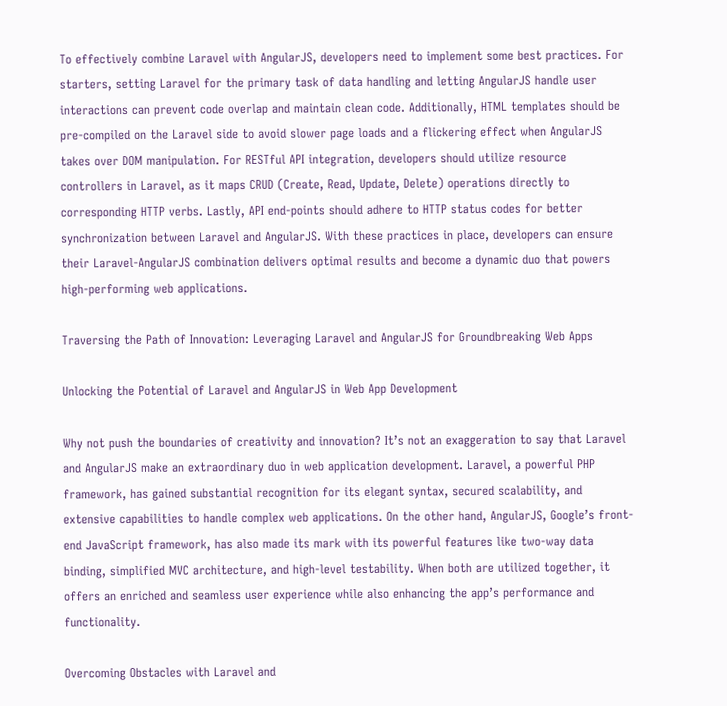To effectively combine Laravel with AngularJS, developers need to implement some best practices. For starters, setting Laravel for the primary task of data handling and letting AngularJS handle user interactions can prevent code overlap and maintain clean code. Additionally, HTML templates should be pre-compiled on the Laravel side to avoid slower page loads and a flickering effect when AngularJS takes over DOM manipulation. For RESTful API integration, developers should utilize resource controllers in Laravel, as it maps CRUD (Create, Read, Update, Delete) operations directly to corresponding HTTP verbs. Lastly, API end-points should adhere to HTTP status codes for better synchronization between Laravel and AngularJS. With these practices in place, developers can ensure their Laravel-AngularJS combination delivers optimal results and become a dynamic duo that powers high-performing web applications.

Traversing the Path of Innovation: Leveraging Laravel and AngularJS for Groundbreaking Web Apps

Unlocking the Potential of Laravel and AngularJS in Web App Development

Why not push the boundaries of creativity and innovation? It’s not an exaggeration to say that Laravel and AngularJS make an extraordinary duo in web application development. Laravel, a powerful PHP framework, has gained substantial recognition for its elegant syntax, secured scalability, and extensive capabilities to handle complex web applications. On the other hand, AngularJS, Google’s front-end JavaScript framework, has also made its mark with its powerful features like two-way data binding, simplified MVC architecture, and high-level testability. When both are utilized together, it offers an enriched and seamless user experience while also enhancing the app’s performance and functionality.

Overcoming Obstacles with Laravel and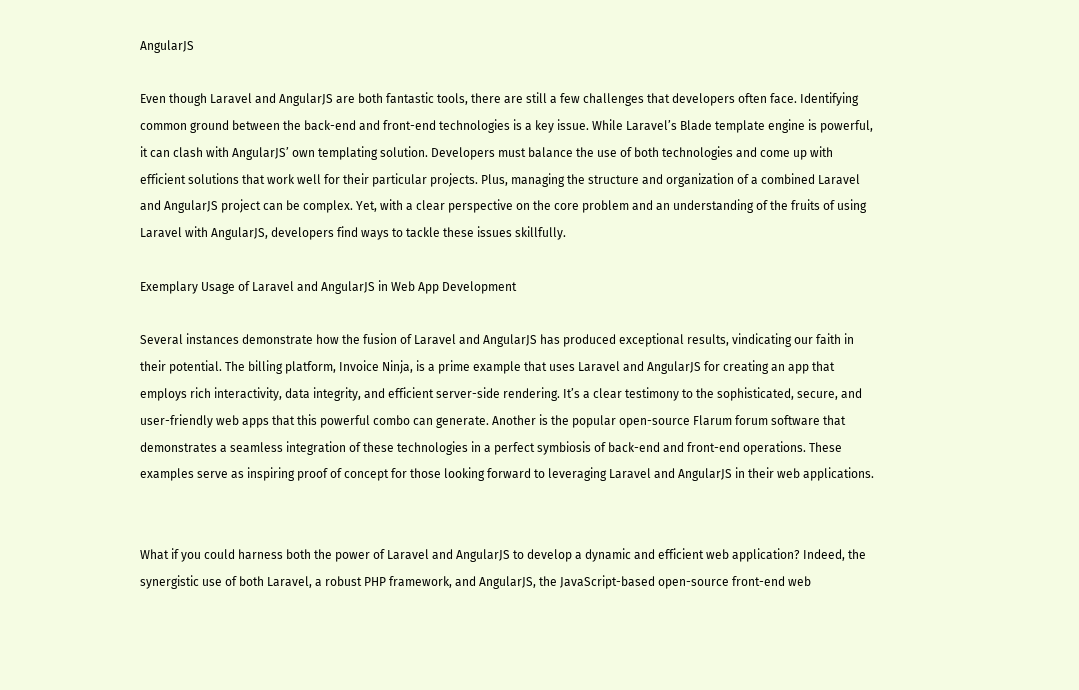AngularJS

Even though Laravel and AngularJS are both fantastic tools, there are still a few challenges that developers often face. Identifying common ground between the back-end and front-end technologies is a key issue. While Laravel’s Blade template engine is powerful, it can clash with AngularJS’ own templating solution. Developers must balance the use of both technologies and come up with efficient solutions that work well for their particular projects. Plus, managing the structure and organization of a combined Laravel and AngularJS project can be complex. Yet, with a clear perspective on the core problem and an understanding of the fruits of using Laravel with AngularJS, developers find ways to tackle these issues skillfully.

Exemplary Usage of Laravel and AngularJS in Web App Development

Several instances demonstrate how the fusion of Laravel and AngularJS has produced exceptional results, vindicating our faith in their potential. The billing platform, Invoice Ninja, is a prime example that uses Laravel and AngularJS for creating an app that employs rich interactivity, data integrity, and efficient server-side rendering. It’s a clear testimony to the sophisticated, secure, and user-friendly web apps that this powerful combo can generate. Another is the popular open-source Flarum forum software that demonstrates a seamless integration of these technologies in a perfect symbiosis of back-end and front-end operations. These examples serve as inspiring proof of concept for those looking forward to leveraging Laravel and AngularJS in their web applications.


What if you could harness both the power of Laravel and AngularJS to develop a dynamic and efficient web application? Indeed, the synergistic use of both Laravel, a robust PHP framework, and AngularJS, the JavaScript-based open-source front-end web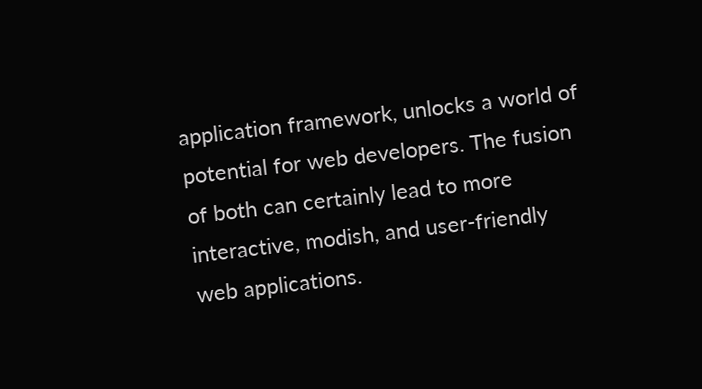application framework, unlocks a world of potential for web developers. The fusion of both can certainly lead to more interactive, modish, and user-friendly web applications.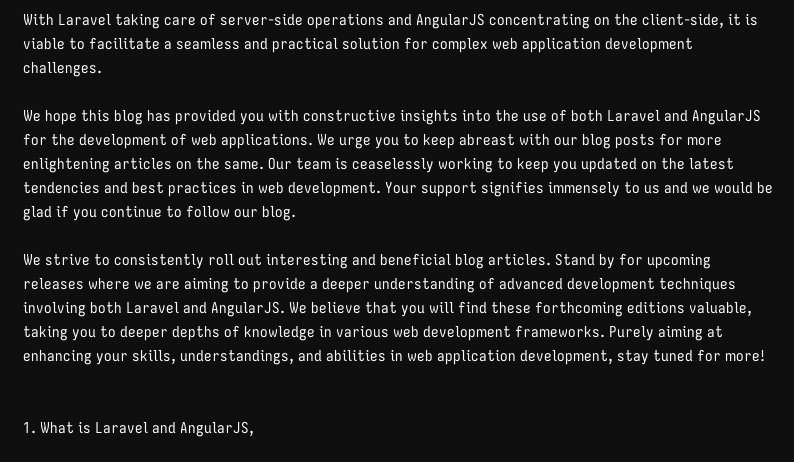With Laravel taking care of server-side operations and AngularJS concentrating on the client-side, it is viable to facilitate a seamless and practical solution for complex web application development challenges.

We hope this blog has provided you with constructive insights into the use of both Laravel and AngularJS for the development of web applications. We urge you to keep abreast with our blog posts for more enlightening articles on the same. Our team is ceaselessly working to keep you updated on the latest tendencies and best practices in web development. Your support signifies immensely to us and we would be glad if you continue to follow our blog.

We strive to consistently roll out interesting and beneficial blog articles. Stand by for upcoming releases where we are aiming to provide a deeper understanding of advanced development techniques involving both Laravel and AngularJS. We believe that you will find these forthcoming editions valuable, taking you to deeper depths of knowledge in various web development frameworks. Purely aiming at enhancing your skills, understandings, and abilities in web application development, stay tuned for more!


1. What is Laravel and AngularJS,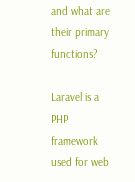and what are their primary functions?

Laravel is a PHP framework used for web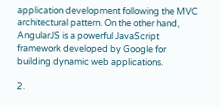application development following the MVC architectural pattern. On the other hand, AngularJS is a powerful JavaScript framework developed by Google for building dynamic web applications.

2.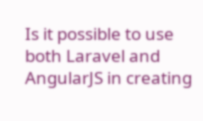Is it possible to use both Laravel and AngularJS in creating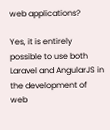web applications?

Yes, it is entirely possible to use both Laravel and AngularJS in the development of web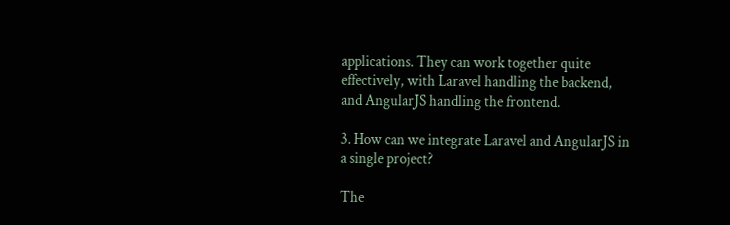applications. They can work together quite effectively, with Laravel handling the backend, and AngularJS handling the frontend.

3. How can we integrate Laravel and AngularJS in a single project?

The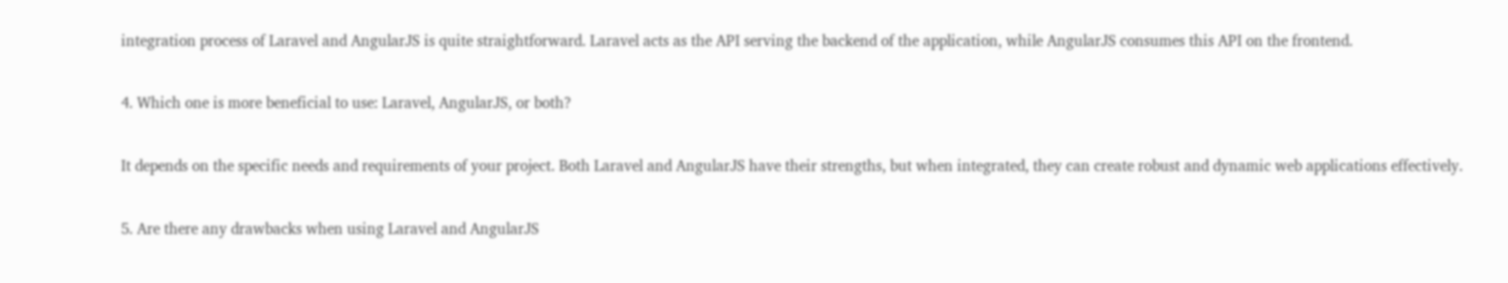integration process of Laravel and AngularJS is quite straightforward. Laravel acts as the API serving the backend of the application, while AngularJS consumes this API on the frontend.

4. Which one is more beneficial to use: Laravel, AngularJS, or both?

It depends on the specific needs and requirements of your project. Both Laravel and AngularJS have their strengths, but when integrated, they can create robust and dynamic web applications effectively.

5. Are there any drawbacks when using Laravel and AngularJS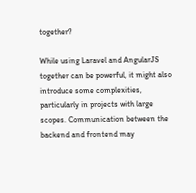together?

While using Laravel and AngularJS together can be powerful, it might also introduce some complexities, particularly in projects with large scopes. Communication between the backend and frontend may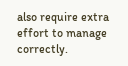also require extra effort to manage correctly.